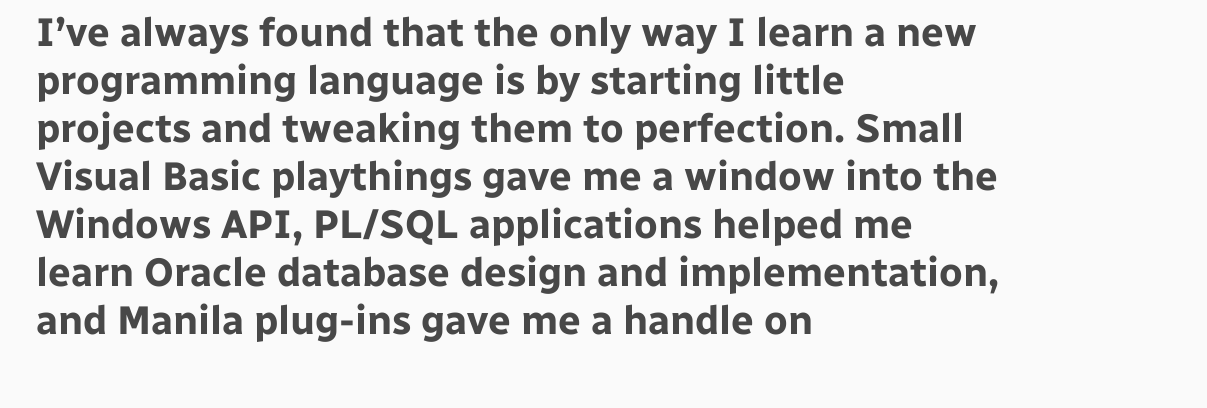I’ve always found that the only way I learn a new programming language is by starting little projects and tweaking them to perfection. Small Visual Basic playthings gave me a window into the Windows API, PL/SQL applications helped me learn Oracle database design and implementation, and Manila plug-ins gave me a handle on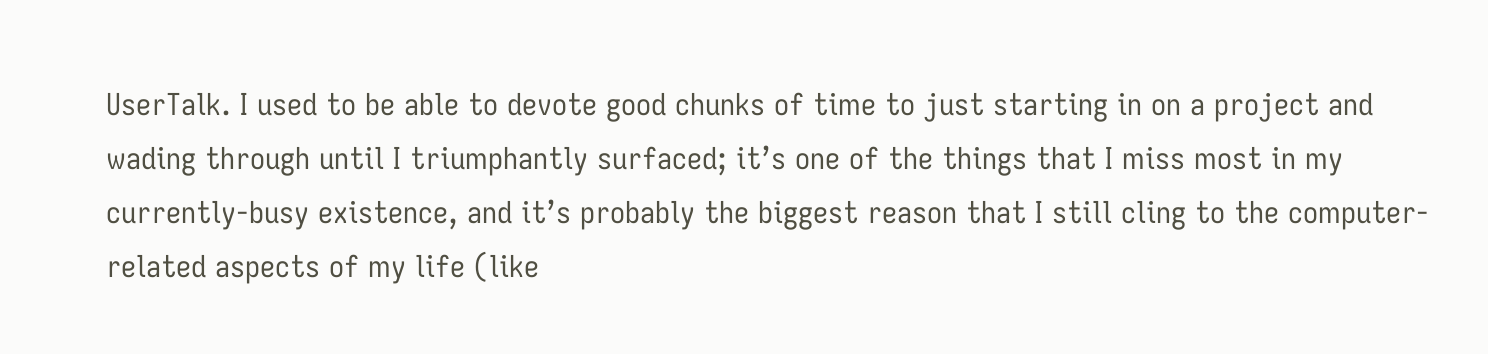UserTalk. I used to be able to devote good chunks of time to just starting in on a project and wading through until I triumphantly surfaced; it’s one of the things that I miss most in my currently-busy existence, and it’s probably the biggest reason that I still cling to the computer-related aspects of my life (like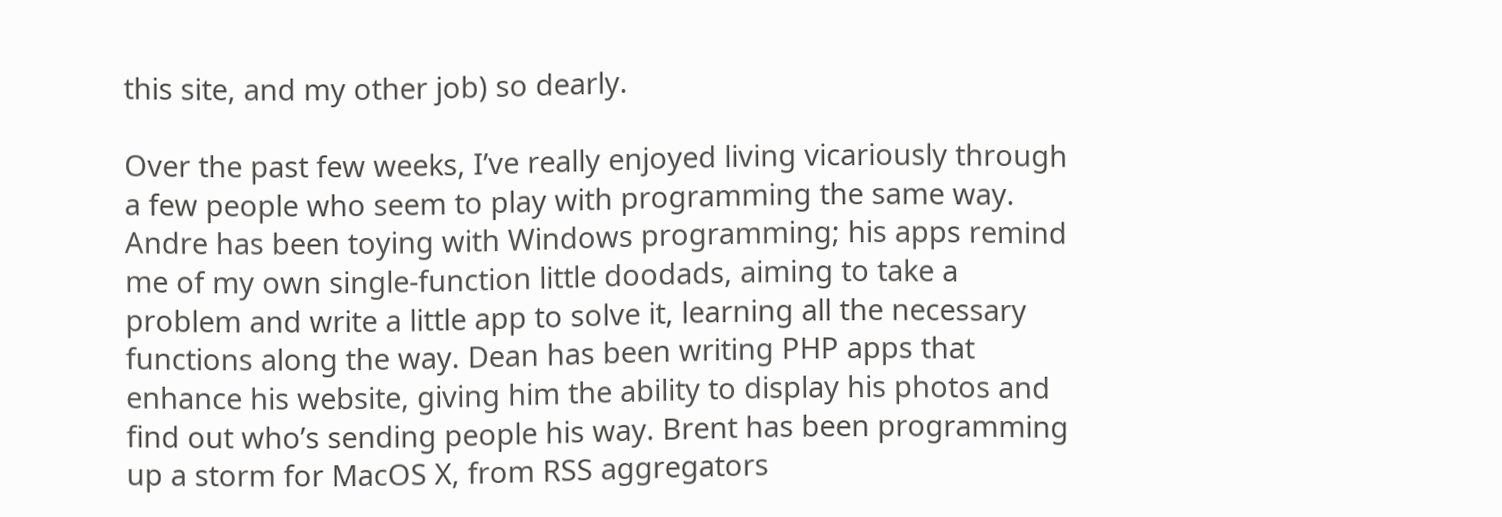this site, and my other job) so dearly.

Over the past few weeks, I’ve really enjoyed living vicariously through a few people who seem to play with programming the same way. Andre has been toying with Windows programming; his apps remind me of my own single-function little doodads, aiming to take a problem and write a little app to solve it, learning all the necessary functions along the way. Dean has been writing PHP apps that enhance his website, giving him the ability to display his photos and find out who’s sending people his way. Brent has been programming up a storm for MacOS X, from RSS aggregators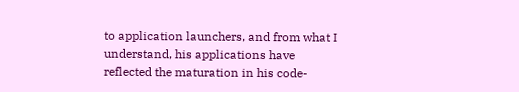to application launchers, and from what I understand, his applications have reflected the maturation in his code-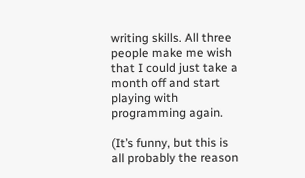writing skills. All three people make me wish that I could just take a month off and start playing with programming again.

(It’s funny, but this is all probably the reason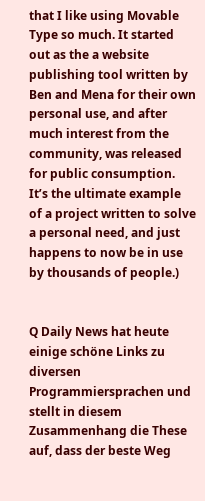that I like using Movable Type so much. It started out as the a website publishing tool written by Ben and Mena for their own personal use, and after much interest from the community, was released for public consumption. It’s the ultimate example of a project written to solve a personal need, and just happens to now be in use by thousands of people.)


Q Daily News hat heute einige schöne Links zu diversen Programmiersprachen und stellt in diesem Zusammenhang die These auf, dass der beste Weg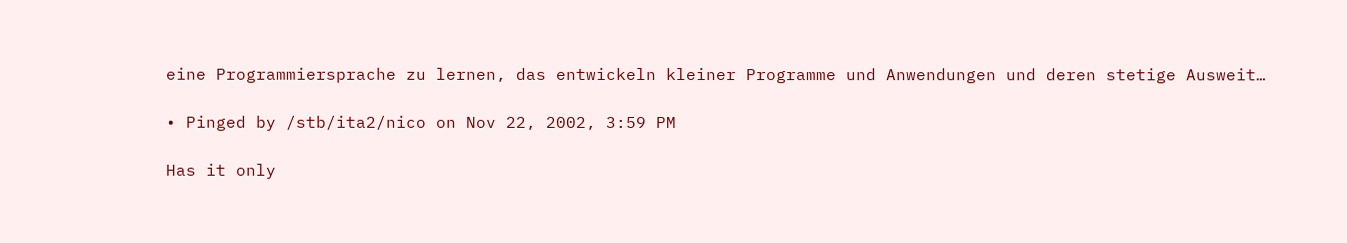eine Programmiersprache zu lernen, das entwickeln kleiner Programme und Anwendungen und deren stetige Ausweit…

• Pinged by /stb/ita2/nico on Nov 22, 2002, 3:59 PM

Has it only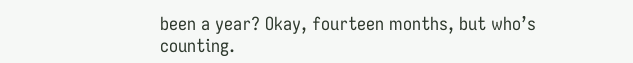been a year? Okay, fourteen months, but who’s counting.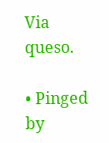Via queso.

• Pinged by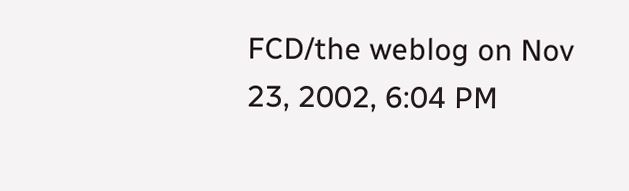FCD/the weblog on Nov 23, 2002, 6:04 PM